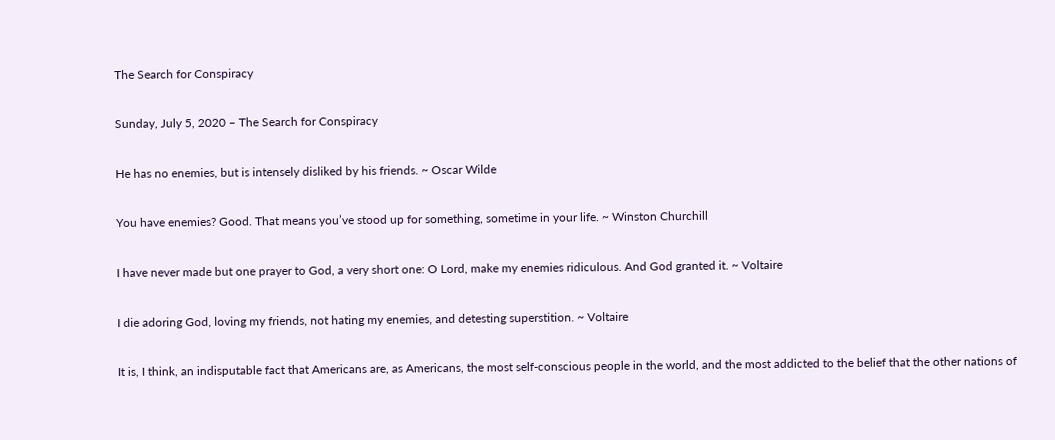The Search for Conspiracy

Sunday, July 5, 2020 – The Search for Conspiracy

He has no enemies, but is intensely disliked by his friends. ~ Oscar Wilde

You have enemies? Good. That means you’ve stood up for something, sometime in your life. ~ Winston Churchill

I have never made but one prayer to God, a very short one: O Lord, make my enemies ridiculous. And God granted it. ~ Voltaire

I die adoring God, loving my friends, not hating my enemies, and detesting superstition. ~ Voltaire

It is, I think, an indisputable fact that Americans are, as Americans, the most self-conscious people in the world, and the most addicted to the belief that the other nations of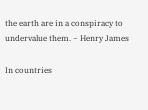the earth are in a conspiracy to undervalue them. ~ Henry James

In countries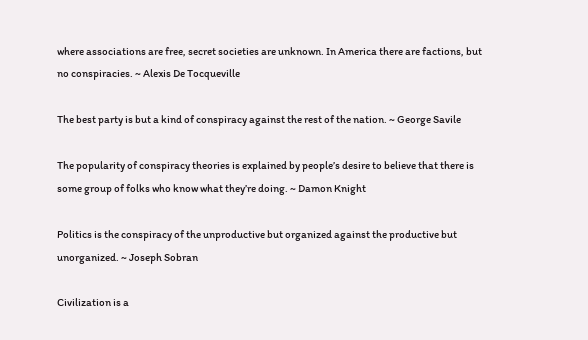where associations are free, secret societies are unknown. In America there are factions, but no conspiracies. ~ Alexis De Tocqueville

The best party is but a kind of conspiracy against the rest of the nation. ~ George Savile

The popularity of conspiracy theories is explained by people’s desire to believe that there is some group of folks who know what they’re doing. ~ Damon Knight

Politics is the conspiracy of the unproductive but organized against the productive but unorganized. ~ Joseph Sobran

Civilization is a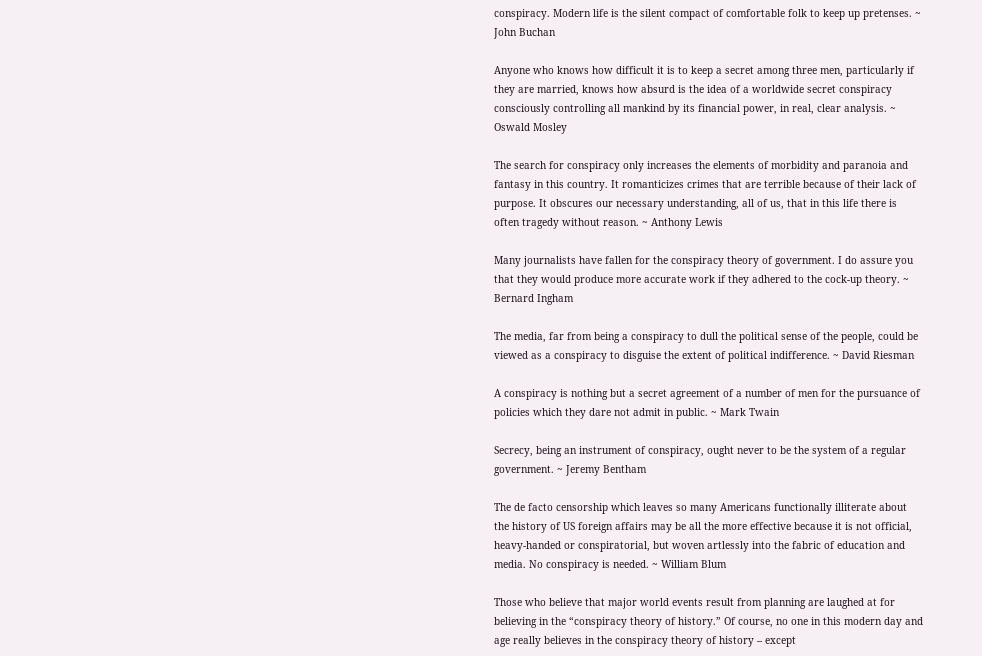conspiracy. Modern life is the silent compact of comfortable folk to keep up pretenses. ~ John Buchan

Anyone who knows how difficult it is to keep a secret among three men, particularly if they are married, knows how absurd is the idea of a worldwide secret conspiracy consciously controlling all mankind by its financial power, in real, clear analysis. ~ Oswald Mosley

The search for conspiracy only increases the elements of morbidity and paranoia and fantasy in this country. It romanticizes crimes that are terrible because of their lack of purpose. It obscures our necessary understanding, all of us, that in this life there is often tragedy without reason. ~ Anthony Lewis

Many journalists have fallen for the conspiracy theory of government. I do assure you that they would produce more accurate work if they adhered to the cock-up theory. ~ Bernard Ingham

The media, far from being a conspiracy to dull the political sense of the people, could be viewed as a conspiracy to disguise the extent of political indifference. ~ David Riesman

A conspiracy is nothing but a secret agreement of a number of men for the pursuance of policies which they dare not admit in public. ~ Mark Twain

Secrecy, being an instrument of conspiracy, ought never to be the system of a regular government. ~ Jeremy Bentham

The de facto censorship which leaves so many Americans functionally illiterate about the history of US foreign affairs may be all the more effective because it is not official, heavy-handed or conspiratorial, but woven artlessly into the fabric of education and media. No conspiracy is needed. ~ William Blum

Those who believe that major world events result from planning are laughed at for believing in the “conspiracy theory of history.” Of course, no one in this modern day and age really believes in the conspiracy theory of history – except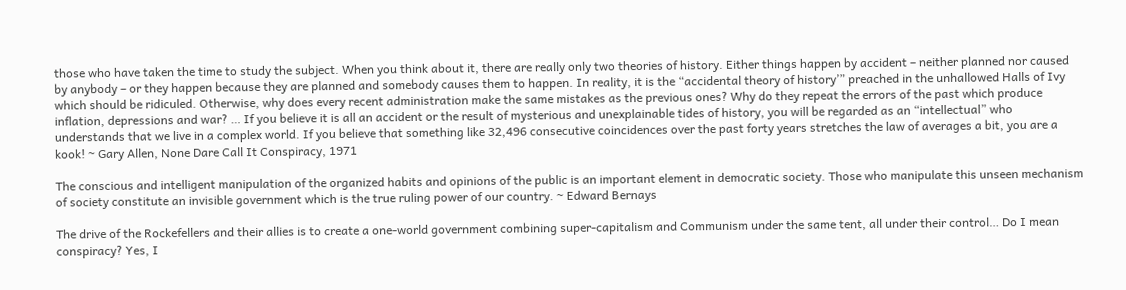those who have taken the time to study the subject. When you think about it, there are really only two theories of history. Either things happen by accident – neither planned nor caused by anybody – or they happen because they are planned and somebody causes them to happen. In reality, it is the “accidental theory of history’” preached in the unhallowed Halls of Ivy which should be ridiculed. Otherwise, why does every recent administration make the same mistakes as the previous ones? Why do they repeat the errors of the past which produce inflation, depressions and war? … If you believe it is all an accident or the result of mysterious and unexplainable tides of history, you will be regarded as an “intellectual” who understands that we live in a complex world. If you believe that something like 32,496 consecutive coincidences over the past forty years stretches the law of averages a bit, you are a kook! ~ Gary Allen, None Dare Call It Conspiracy, 1971

The conscious and intelligent manipulation of the organized habits and opinions of the public is an important element in democratic society. Those who manipulate this unseen mechanism of society constitute an invisible government which is the true ruling power of our country. ~ Edward Bernays

The drive of the Rockefellers and their allies is to create a one-world government combining super-capitalism and Communism under the same tent, all under their control… Do I mean conspiracy? Yes, I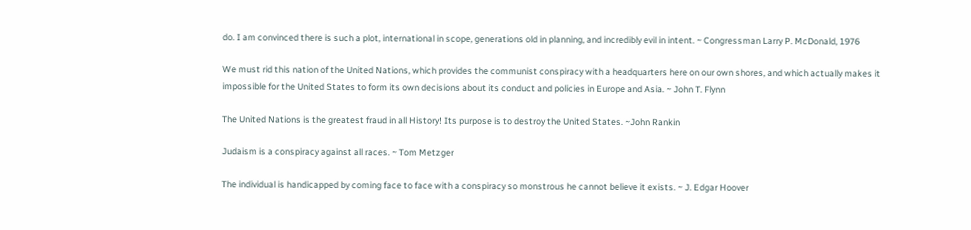do. I am convinced there is such a plot, international in scope, generations old in planning, and incredibly evil in intent. ~ Congressman Larry P. McDonald, 1976

We must rid this nation of the United Nations, which provides the communist conspiracy with a headquarters here on our own shores, and which actually makes it impossible for the United States to form its own decisions about its conduct and policies in Europe and Asia. ~ John T. Flynn

The United Nations is the greatest fraud in all History! Its purpose is to destroy the United States. ~John Rankin

Judaism is a conspiracy against all races. ~ Tom Metzger

The individual is handicapped by coming face to face with a conspiracy so monstrous he cannot believe it exists. ~ J. Edgar Hoover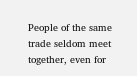People of the same trade seldom meet together, even for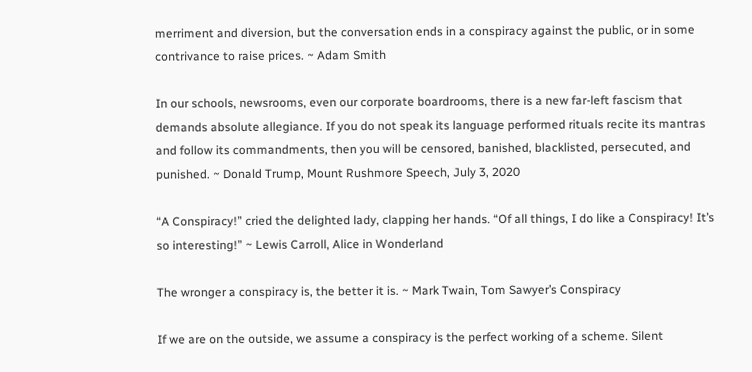merriment and diversion, but the conversation ends in a conspiracy against the public, or in some contrivance to raise prices. ~ Adam Smith

In our schools, newsrooms, even our corporate boardrooms, there is a new far-left fascism that demands absolute allegiance. If you do not speak its language performed rituals recite its mantras and follow its commandments, then you will be censored, banished, blacklisted, persecuted, and punished. ~ Donald Trump, Mount Rushmore Speech, July 3, 2020

“A Conspiracy!” cried the delighted lady, clapping her hands. “Of all things, I do like a Conspiracy! It’s so interesting!” ~ Lewis Carroll, Alice in Wonderland

The wronger a conspiracy is, the better it is. ~ Mark Twain, Tom Sawyer’s Conspiracy

If we are on the outside, we assume a conspiracy is the perfect working of a scheme. Silent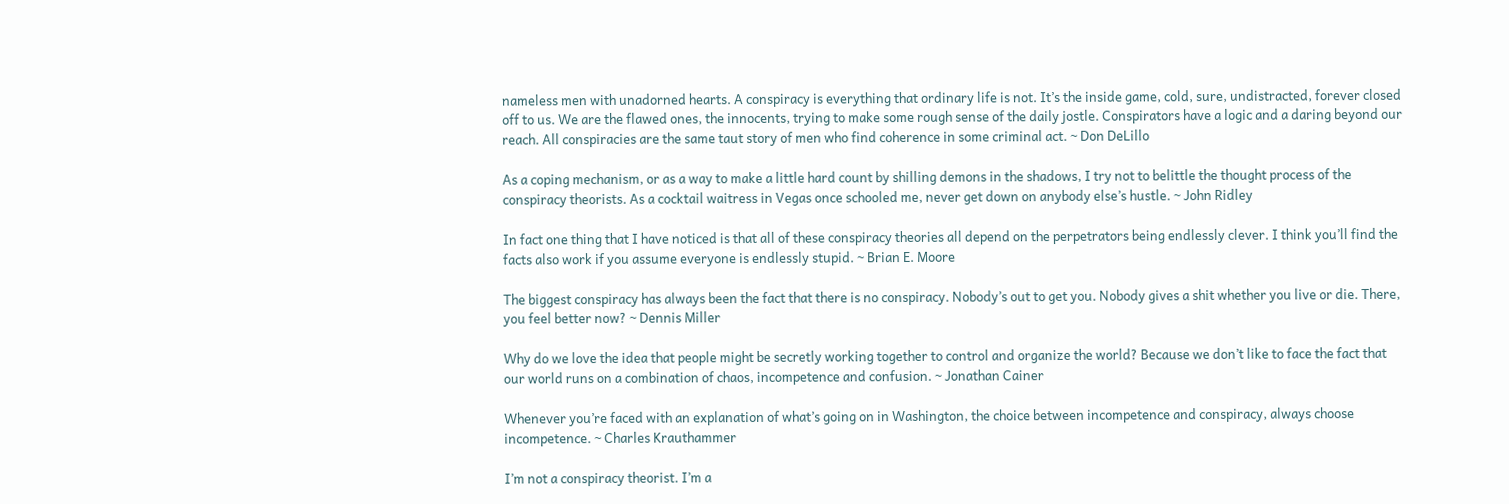nameless men with unadorned hearts. A conspiracy is everything that ordinary life is not. It’s the inside game, cold, sure, undistracted, forever closed off to us. We are the flawed ones, the innocents, trying to make some rough sense of the daily jostle. Conspirators have a logic and a daring beyond our reach. All conspiracies are the same taut story of men who find coherence in some criminal act. ~ Don DeLillo

As a coping mechanism, or as a way to make a little hard count by shilling demons in the shadows, I try not to belittle the thought process of the conspiracy theorists. As a cocktail waitress in Vegas once schooled me, never get down on anybody else’s hustle. ~ John Ridley

In fact one thing that I have noticed is that all of these conspiracy theories all depend on the perpetrators being endlessly clever. I think you’ll find the facts also work if you assume everyone is endlessly stupid. ~ Brian E. Moore

The biggest conspiracy has always been the fact that there is no conspiracy. Nobody’s out to get you. Nobody gives a shit whether you live or die. There, you feel better now? ~ Dennis Miller

Why do we love the idea that people might be secretly working together to control and organize the world? Because we don’t like to face the fact that our world runs on a combination of chaos, incompetence and confusion. ~ Jonathan Cainer

Whenever you’re faced with an explanation of what’s going on in Washington, the choice between incompetence and conspiracy, always choose incompetence. ~ Charles Krauthammer

I’m not a conspiracy theorist. I’m a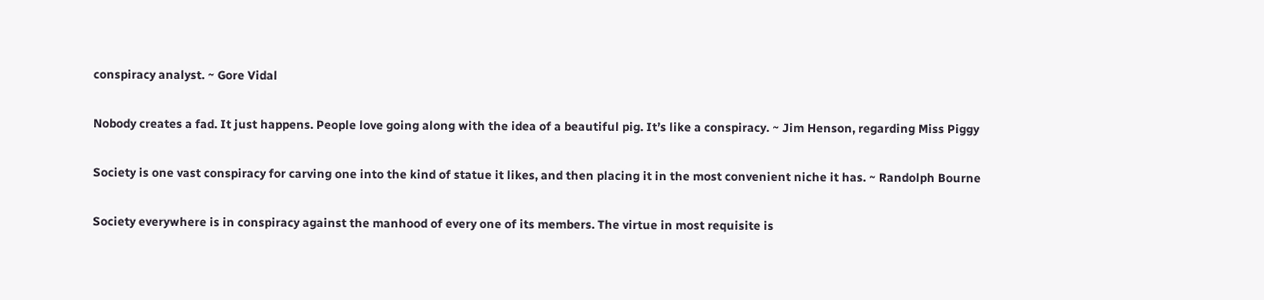conspiracy analyst. ~ Gore Vidal

Nobody creates a fad. It just happens. People love going along with the idea of a beautiful pig. It’s like a conspiracy. ~ Jim Henson, regarding Miss Piggy

Society is one vast conspiracy for carving one into the kind of statue it likes, and then placing it in the most convenient niche it has. ~ Randolph Bourne

Society everywhere is in conspiracy against the manhood of every one of its members. The virtue in most requisite is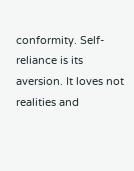conformity. Self-reliance is its aversion. It loves not realities and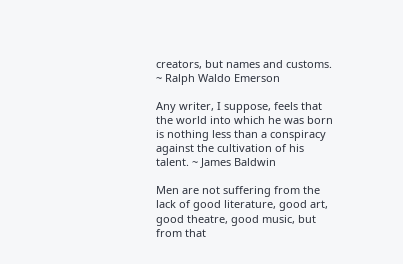creators, but names and customs. ~ Ralph Waldo Emerson

Any writer, I suppose, feels that the world into which he was born is nothing less than a conspiracy against the cultivation of his talent. ~ James Baldwin

Men are not suffering from the lack of good literature, good art, good theatre, good music, but from that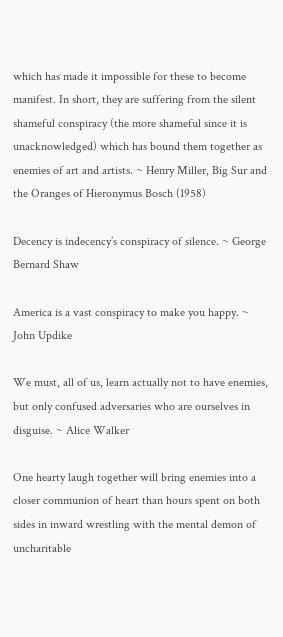which has made it impossible for these to become manifest. In short, they are suffering from the silent shameful conspiracy (the more shameful since it is unacknowledged) which has bound them together as enemies of art and artists. ~ Henry Miller, Big Sur and the Oranges of Hieronymus Bosch (1958)

Decency is indecency’s conspiracy of silence. ~ George Bernard Shaw

America is a vast conspiracy to make you happy. ~ John Updike

We must, all of us, learn actually not to have enemies, but only confused adversaries who are ourselves in disguise. ~ Alice Walker

One hearty laugh together will bring enemies into a closer communion of heart than hours spent on both sides in inward wrestling with the mental demon of uncharitable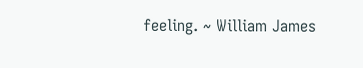feeling. ~ William James